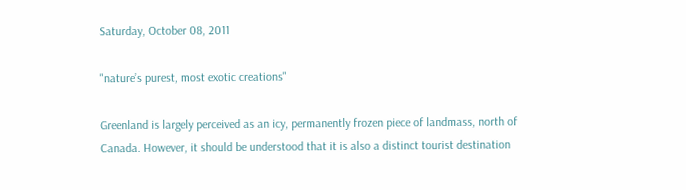Saturday, October 08, 2011

"nature’s purest, most exotic creations"

Greenland is largely perceived as an icy, permanently frozen piece of landmass, north of Canada. However, it should be understood that it is also a distinct tourist destination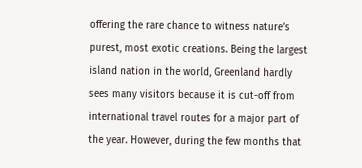offering the rare chance to witness nature’s purest, most exotic creations. Being the largest island nation in the world, Greenland hardly sees many visitors because it is cut-off from international travel routes for a major part of the year. However, during the few months that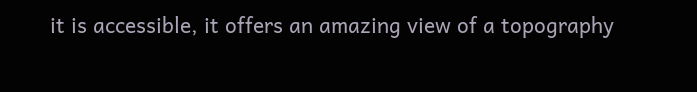it is accessible, it offers an amazing view of a topography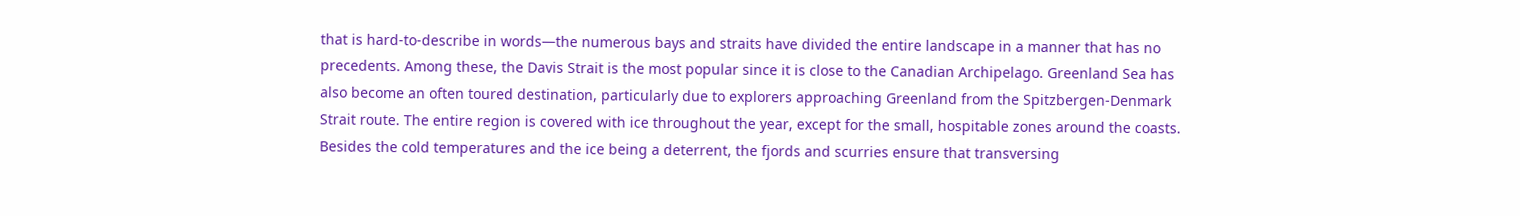that is hard-to-describe in words—the numerous bays and straits have divided the entire landscape in a manner that has no precedents. Among these, the Davis Strait is the most popular since it is close to the Canadian Archipelago. Greenland Sea has also become an often toured destination, particularly due to explorers approaching Greenland from the Spitzbergen-Denmark Strait route. The entire region is covered with ice throughout the year, except for the small, hospitable zones around the coasts. Besides the cold temperatures and the ice being a deterrent, the fjords and scurries ensure that transversing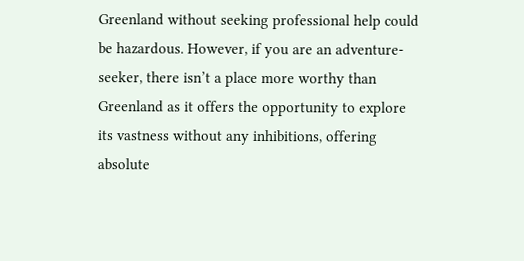Greenland without seeking professional help could be hazardous. However, if you are an adventure-seeker, there isn’t a place more worthy than Greenland as it offers the opportunity to explore its vastness without any inhibitions, offering absolute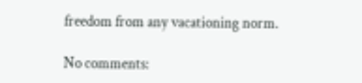freedom from any vacationing norm.

No comments: